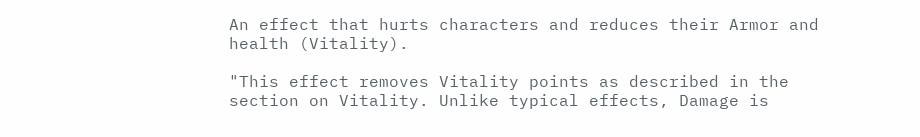An effect that hurts characters and reduces their Armor and health (Vitality).

"This effect removes Vitality points as described in the section on Vitality. Unlike typical effects, Damage is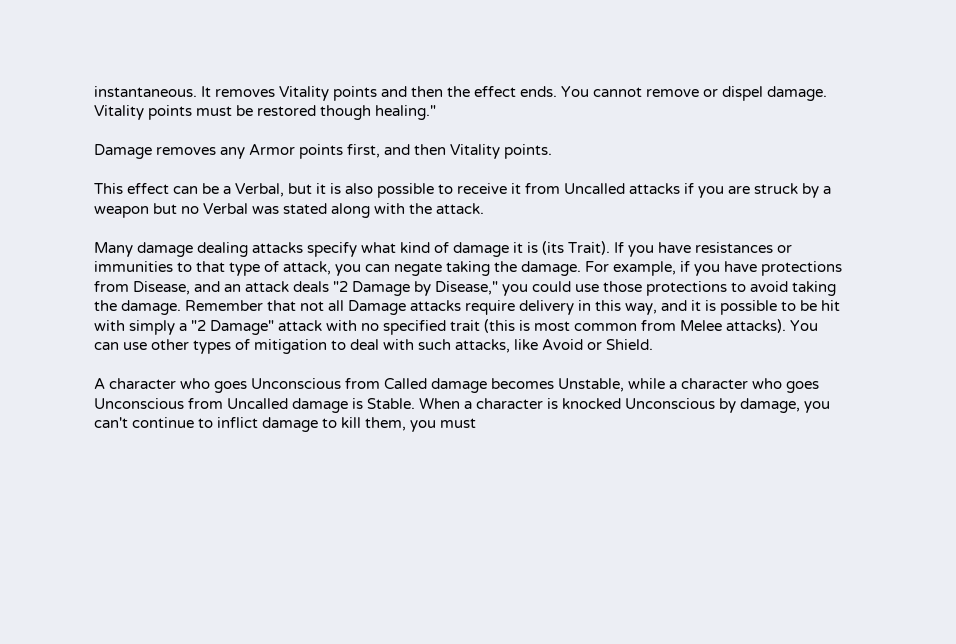instantaneous. It removes Vitality points and then the effect ends. You cannot remove or dispel damage. Vitality points must be restored though healing."

Damage removes any Armor points first, and then Vitality points.

This effect can be a Verbal, but it is also possible to receive it from Uncalled attacks if you are struck by a weapon but no Verbal was stated along with the attack.

Many damage dealing attacks specify what kind of damage it is (its Trait). If you have resistances or immunities to that type of attack, you can negate taking the damage. For example, if you have protections from Disease, and an attack deals "2 Damage by Disease," you could use those protections to avoid taking the damage. Remember that not all Damage attacks require delivery in this way, and it is possible to be hit with simply a "2 Damage" attack with no specified trait (this is most common from Melee attacks). You can use other types of mitigation to deal with such attacks, like Avoid or Shield.

A character who goes Unconscious from Called damage becomes Unstable, while a character who goes Unconscious from Uncalled damage is Stable. When a character is knocked Unconscious by damage, you can't continue to inflict damage to kill them, you must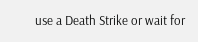use a Death Strike or wait for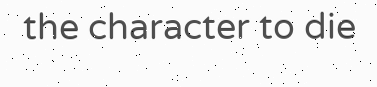the character to die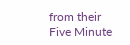from their Five Minute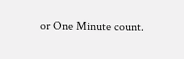or One Minute count.